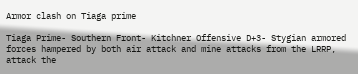Armor clash on Tiaga prime

Tiaga Prime- Southern Front- Kitchner Offensive D+3- Stygian armored forces hampered by both air attack and mine attacks from the LRRP, attack the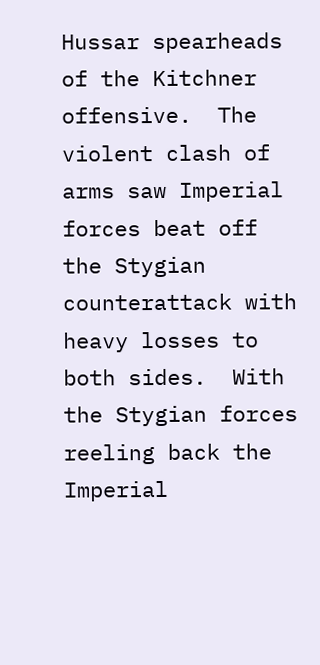Hussar spearheads of the Kitchner offensive.  The violent clash of arms saw Imperial forces beat off the Stygian counterattack with heavy losses to both sides.  With the Stygian forces reeling back the Imperial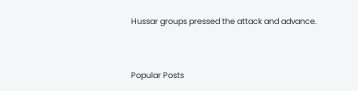Hussar groups pressed the attack and advance.


Popular Posts